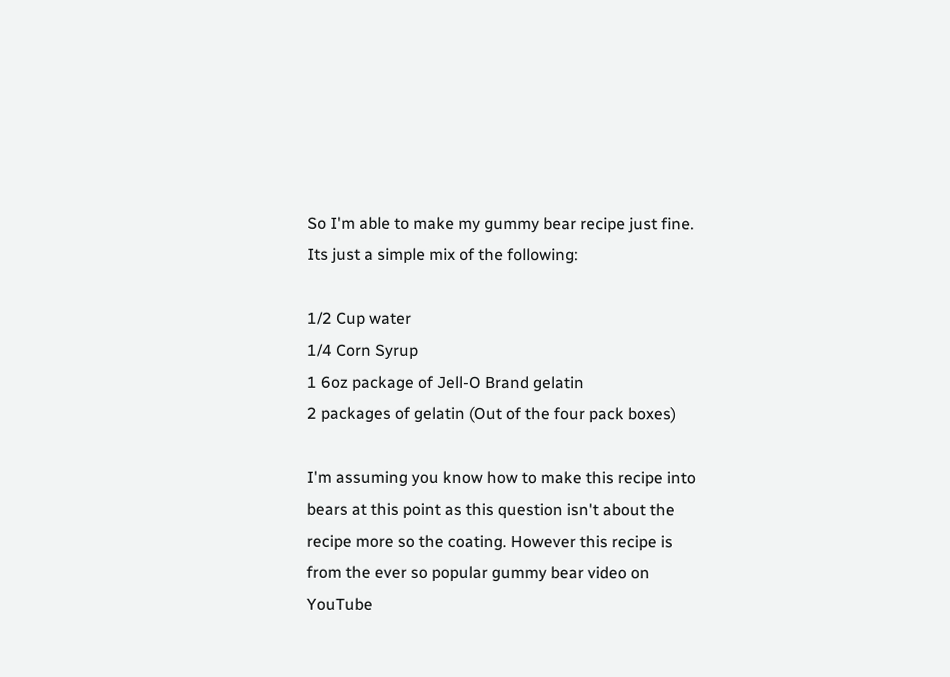So I'm able to make my gummy bear recipe just fine. Its just a simple mix of the following:

1/2 Cup water
1/4 Corn Syrup
1 6oz package of Jell-O Brand gelatin
2 packages of gelatin (Out of the four pack boxes)

I'm assuming you know how to make this recipe into bears at this point as this question isn't about the recipe more so the coating. However this recipe is from the ever so popular gummy bear video on YouTube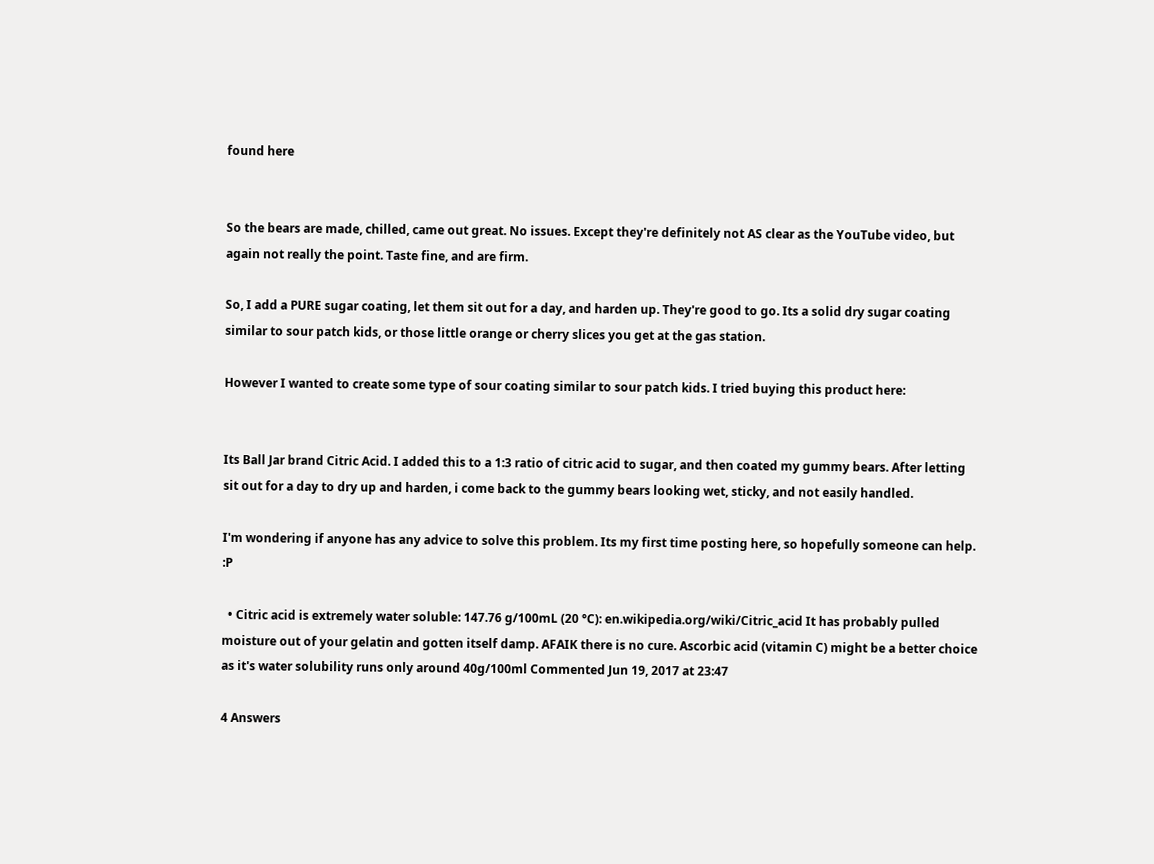found here


So the bears are made, chilled, came out great. No issues. Except they're definitely not AS clear as the YouTube video, but again not really the point. Taste fine, and are firm.

So, I add a PURE sugar coating, let them sit out for a day, and harden up. They're good to go. Its a solid dry sugar coating similar to sour patch kids, or those little orange or cherry slices you get at the gas station.

However I wanted to create some type of sour coating similar to sour patch kids. I tried buying this product here:


Its Ball Jar brand Citric Acid. I added this to a 1:3 ratio of citric acid to sugar, and then coated my gummy bears. After letting sit out for a day to dry up and harden, i come back to the gummy bears looking wet, sticky, and not easily handled.

I'm wondering if anyone has any advice to solve this problem. Its my first time posting here, so hopefully someone can help. :P

  • Citric acid is extremely water soluble: 147.76 g/100mL (20 °C): en.wikipedia.org/wiki/Citric_acid It has probably pulled moisture out of your gelatin and gotten itself damp. AFAIK there is no cure. Ascorbic acid (vitamin C) might be a better choice as it's water solubility runs only around 40g/100ml Commented Jun 19, 2017 at 23:47

4 Answers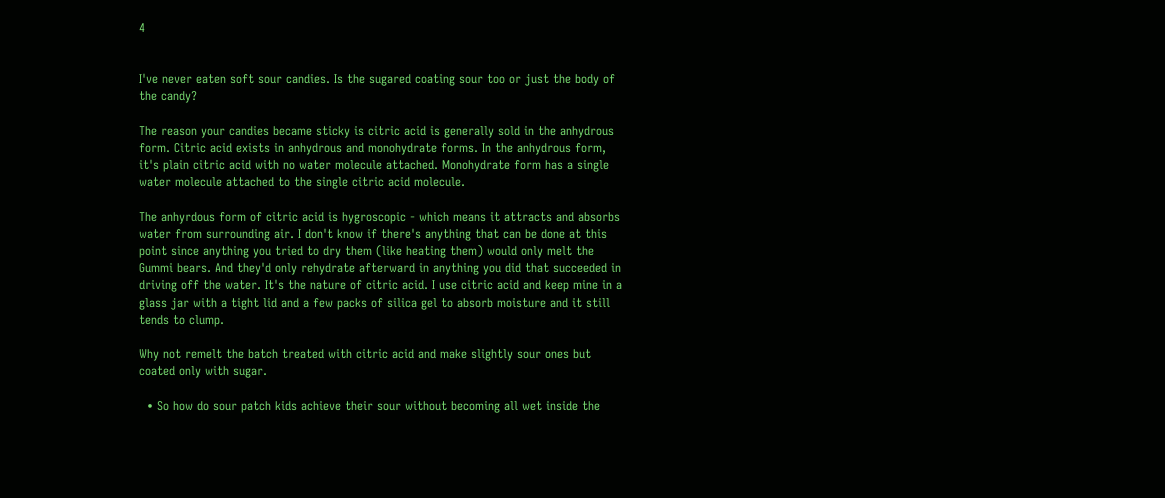4


I've never eaten soft sour candies. Is the sugared coating sour too or just the body of the candy?

The reason your candies became sticky is citric acid is generally sold in the anhydrous form. Citric acid exists in anhydrous and monohydrate forms. In the anhydrous form, it's plain citric acid with no water molecule attached. Monohydrate form has a single water molecule attached to the single citric acid molecule.

The anhyrdous form of citric acid is hygroscopic - which means it attracts and absorbs water from surrounding air. I don't know if there's anything that can be done at this point since anything you tried to dry them (like heating them) would only melt the Gummi bears. And they'd only rehydrate afterward in anything you did that succeeded in driving off the water. It's the nature of citric acid. I use citric acid and keep mine in a glass jar with a tight lid and a few packs of silica gel to absorb moisture and it still tends to clump.

Why not remelt the batch treated with citric acid and make slightly sour ones but coated only with sugar.

  • So how do sour patch kids achieve their sour without becoming all wet inside the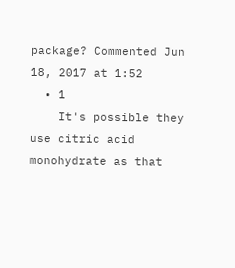package? Commented Jun 18, 2017 at 1:52
  • 1
    It's possible they use citric acid monohydrate as that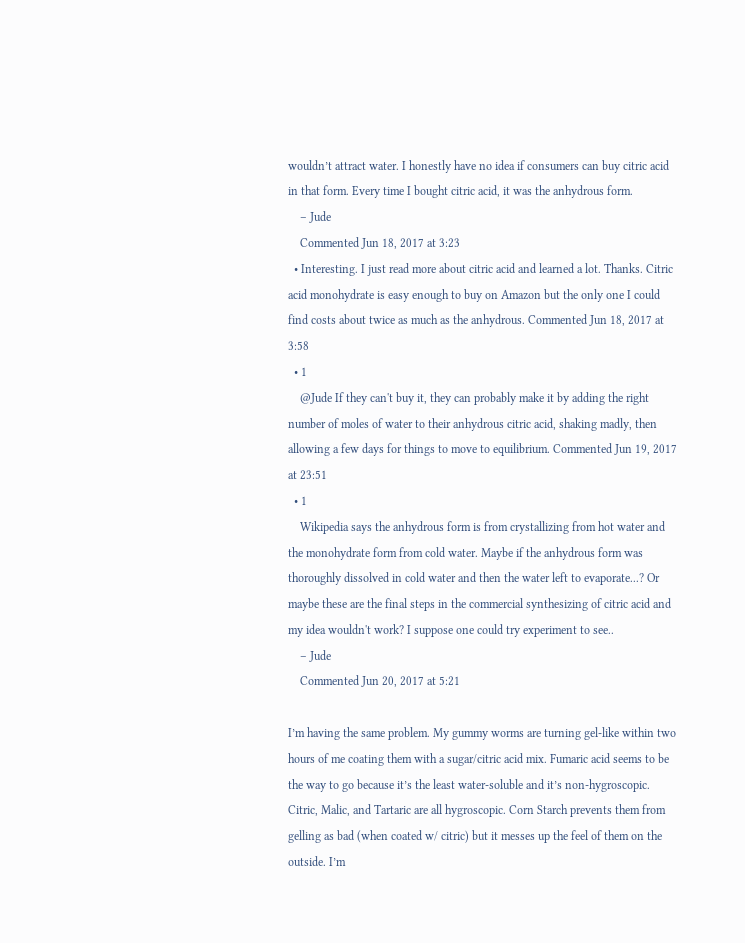wouldn’t attract water. I honestly have no idea if consumers can buy citric acid in that form. Every time I bought citric acid, it was the anhydrous form.
    – Jude
    Commented Jun 18, 2017 at 3:23
  • Interesting. I just read more about citric acid and learned a lot. Thanks. Citric acid monohydrate is easy enough to buy on Amazon but the only one I could find costs about twice as much as the anhydrous. Commented Jun 18, 2017 at 3:58
  • 1
    @Jude If they can't buy it, they can probably make it by adding the right number of moles of water to their anhydrous citric acid, shaking madly, then allowing a few days for things to move to equilibrium. Commented Jun 19, 2017 at 23:51
  • 1
    Wikipedia says the anhydrous form is from crystallizing from hot water and the monohydrate form from cold water. Maybe if the anhydrous form was thoroughly dissolved in cold water and then the water left to evaporate...? Or maybe these are the final steps in the commercial synthesizing of citric acid and my idea wouldn't work? I suppose one could try experiment to see..
    – Jude
    Commented Jun 20, 2017 at 5:21

I’m having the same problem. My gummy worms are turning gel-like within two hours of me coating them with a sugar/citric acid mix. Fumaric acid seems to be the way to go because it’s the least water-soluble and it’s non-hygroscopic. Citric, Malic, and Tartaric are all hygroscopic. Corn Starch prevents them from gelling as bad (when coated w/ citric) but it messes up the feel of them on the outside. I’m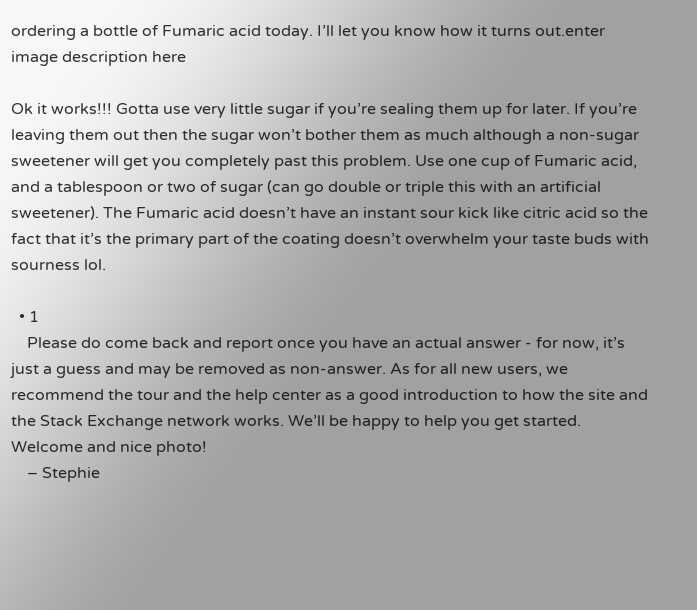ordering a bottle of Fumaric acid today. I’ll let you know how it turns out.enter image description here

Ok it works!!! Gotta use very little sugar if you’re sealing them up for later. If you’re leaving them out then the sugar won’t bother them as much although a non-sugar sweetener will get you completely past this problem. Use one cup of Fumaric acid, and a tablespoon or two of sugar (can go double or triple this with an artificial sweetener). The Fumaric acid doesn’t have an instant sour kick like citric acid so the fact that it’s the primary part of the coating doesn’t overwhelm your taste buds with sourness lol.

  • 1
    Please do come back and report once you have an actual answer - for now, it’s just a guess and may be removed as non-answer. As for all new users, we recommend the tour and the help center as a good introduction to how the site and the Stack Exchange network works. We’ll be happy to help you get started. Welcome and nice photo!
    – Stephie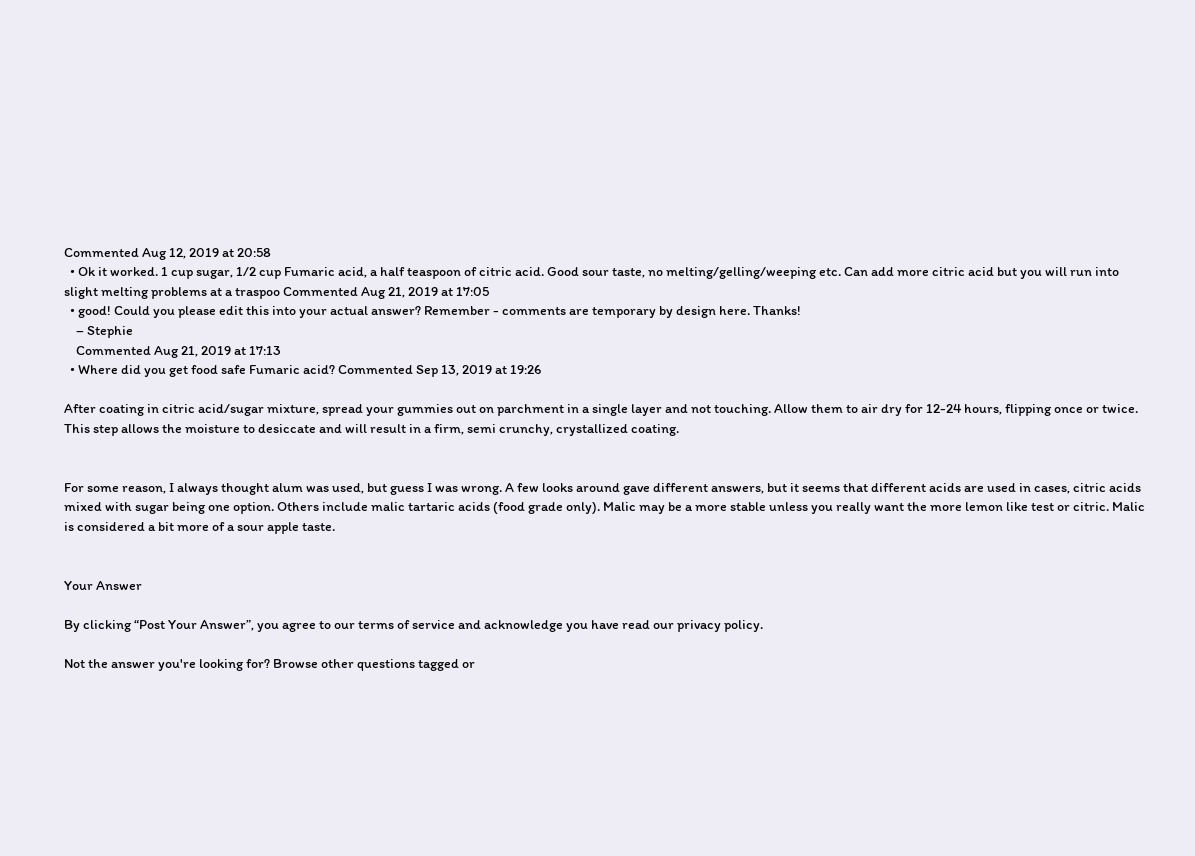Commented Aug 12, 2019 at 20:58
  • Ok it worked. 1 cup sugar, 1/2 cup Fumaric acid, a half teaspoon of citric acid. Good sour taste, no melting/gelling/weeping etc. Can add more citric acid but you will run into slight melting problems at a traspoo Commented Aug 21, 2019 at 17:05
  • good! Could you please edit this into your actual answer? Remember - comments are temporary by design here. Thanks!
    – Stephie
    Commented Aug 21, 2019 at 17:13
  • Where did you get food safe Fumaric acid? Commented Sep 13, 2019 at 19:26

After coating in citric acid/sugar mixture, spread your gummies out on parchment in a single layer and not touching. Allow them to air dry for 12-24 hours, flipping once or twice. This step allows the moisture to desiccate and will result in a firm, semi crunchy, crystallized coating.


For some reason, I always thought alum was used, but guess I was wrong. A few looks around gave different answers, but it seems that different acids are used in cases, citric acids mixed with sugar being one option. Others include malic tartaric acids (food grade only). Malic may be a more stable unless you really want the more lemon like test or citric. Malic is considered a bit more of a sour apple taste.


Your Answer

By clicking “Post Your Answer”, you agree to our terms of service and acknowledge you have read our privacy policy.

Not the answer you're looking for? Browse other questions tagged or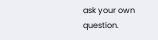ask your own question.